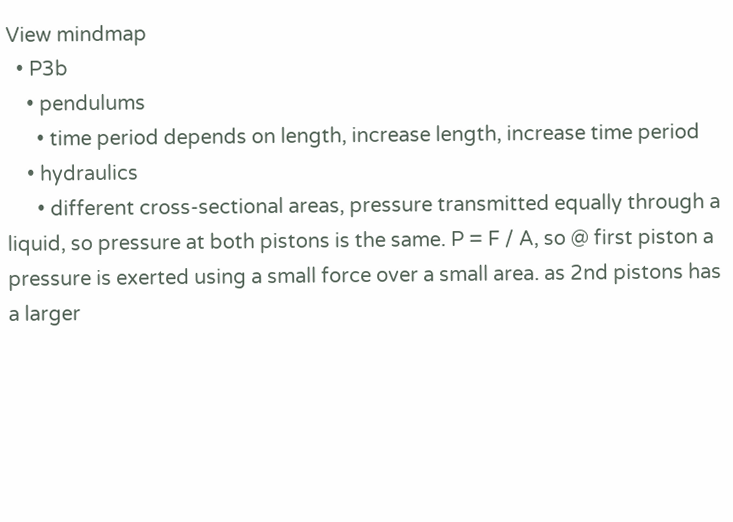View mindmap
  • P3b
    • pendulums
      • time period depends on length, increase length, increase time period
    • hydraulics
      • different cross-sectional areas, pressure transmitted equally through a liquid, so pressure at both pistons is the same. P = F / A, so @ first piston a pressure is exerted using a small force over a small area. as 2nd pistons has a larger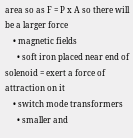area so as F = P x A so there will be a larger force
    • magnetic fields
      • soft iron placed near end of solenoid = exert a force of attraction on it
    • switch mode transformers
      • smaller and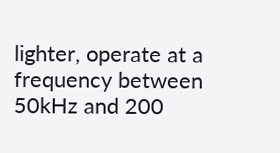lighter, operate at a frequency between 50kHz and 200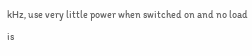kHz, use very little power when switched on and no load is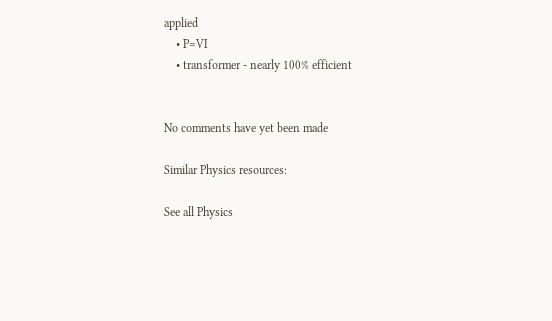applied
    • P=VI
    • transformer - nearly 100% efficient


No comments have yet been made

Similar Physics resources:

See all Physics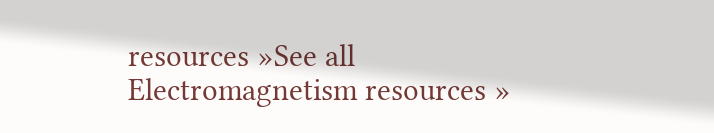resources »See all Electromagnetism resources »